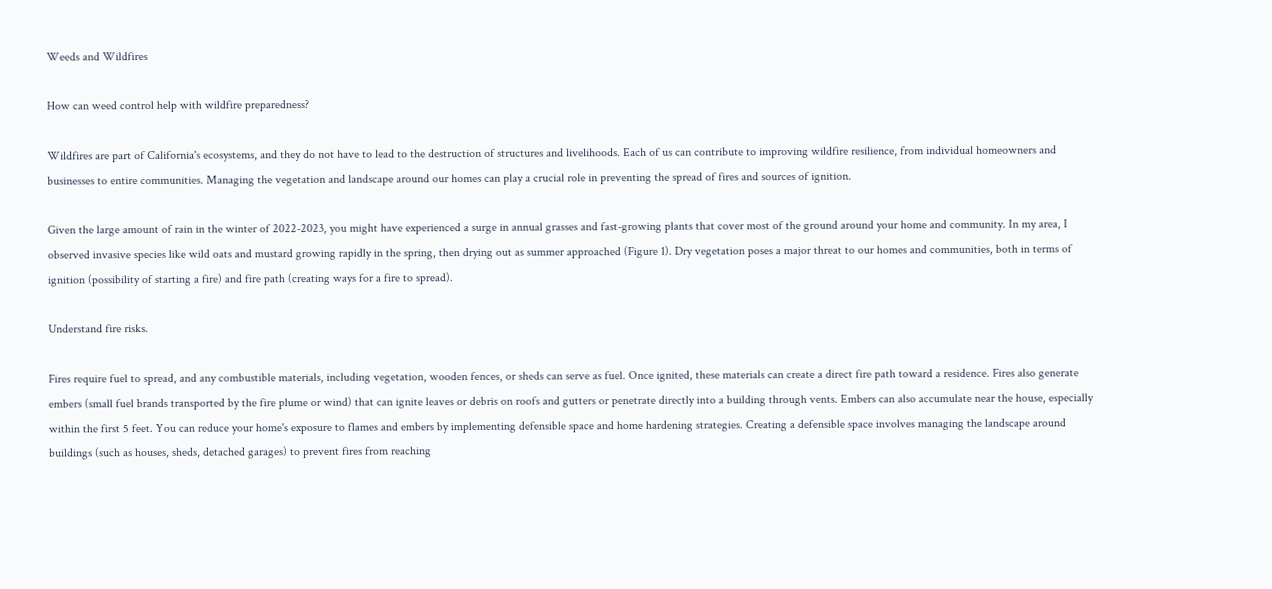Weeds and Wildfires

How can weed control help with wildfire preparedness?

Wildfires are part of California's ecosystems, and they do not have to lead to the destruction of structures and livelihoods. Each of us can contribute to improving wildfire resilience, from individual homeowners and businesses to entire communities. Managing the vegetation and landscape around our homes can play a crucial role in preventing the spread of fires and sources of ignition.

Given the large amount of rain in the winter of 2022-2023, you might have experienced a surge in annual grasses and fast-growing plants that cover most of the ground around your home and community. In my area, I observed invasive species like wild oats and mustard growing rapidly in the spring, then drying out as summer approached (Figure 1). Dry vegetation poses a major threat to our homes and communities, both in terms of ignition (possibility of starting a fire) and fire path (creating ways for a fire to spread).

Understand fire risks.

Fires require fuel to spread, and any combustible materials, including vegetation, wooden fences, or sheds can serve as fuel. Once ignited, these materials can create a direct fire path toward a residence. Fires also generate embers (small fuel brands transported by the fire plume or wind) that can ignite leaves or debris on roofs and gutters or penetrate directly into a building through vents. Embers can also accumulate near the house, especially within the first 5 feet. You can reduce your home's exposure to flames and embers by implementing defensible space and home hardening strategies. Creating a defensible space involves managing the landscape around buildings (such as houses, sheds, detached garages) to prevent fires from reaching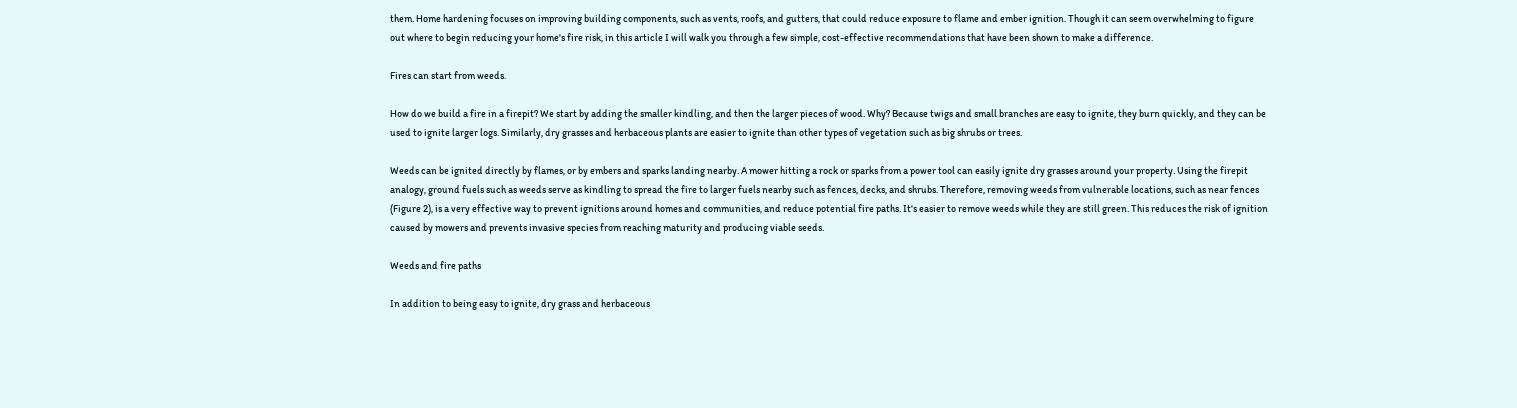them. Home hardening focuses on improving building components, such as vents, roofs, and gutters, that could reduce exposure to flame and ember ignition. Though it can seem overwhelming to figure out where to begin reducing your home's fire risk, in this article I will walk you through a few simple, cost-effective recommendations that have been shown to make a difference.

Fires can start from weeds.

How do we build a fire in a firepit? We start by adding the smaller kindling, and then the larger pieces of wood. Why? Because twigs and small branches are easy to ignite, they burn quickly, and they can be used to ignite larger logs. Similarly, dry grasses and herbaceous plants are easier to ignite than other types of vegetation such as big shrubs or trees.

Weeds can be ignited directly by flames, or by embers and sparks landing nearby. A mower hitting a rock or sparks from a power tool can easily ignite dry grasses around your property. Using the firepit analogy, ground fuels such as weeds serve as kindling to spread the fire to larger fuels nearby such as fences, decks, and shrubs. Therefore, removing weeds from vulnerable locations, such as near fences (Figure 2), is a very effective way to prevent ignitions around homes and communities, and reduce potential fire paths. It's easier to remove weeds while they are still green. This reduces the risk of ignition caused by mowers and prevents invasive species from reaching maturity and producing viable seeds.

Weeds and fire paths

In addition to being easy to ignite, dry grass and herbaceous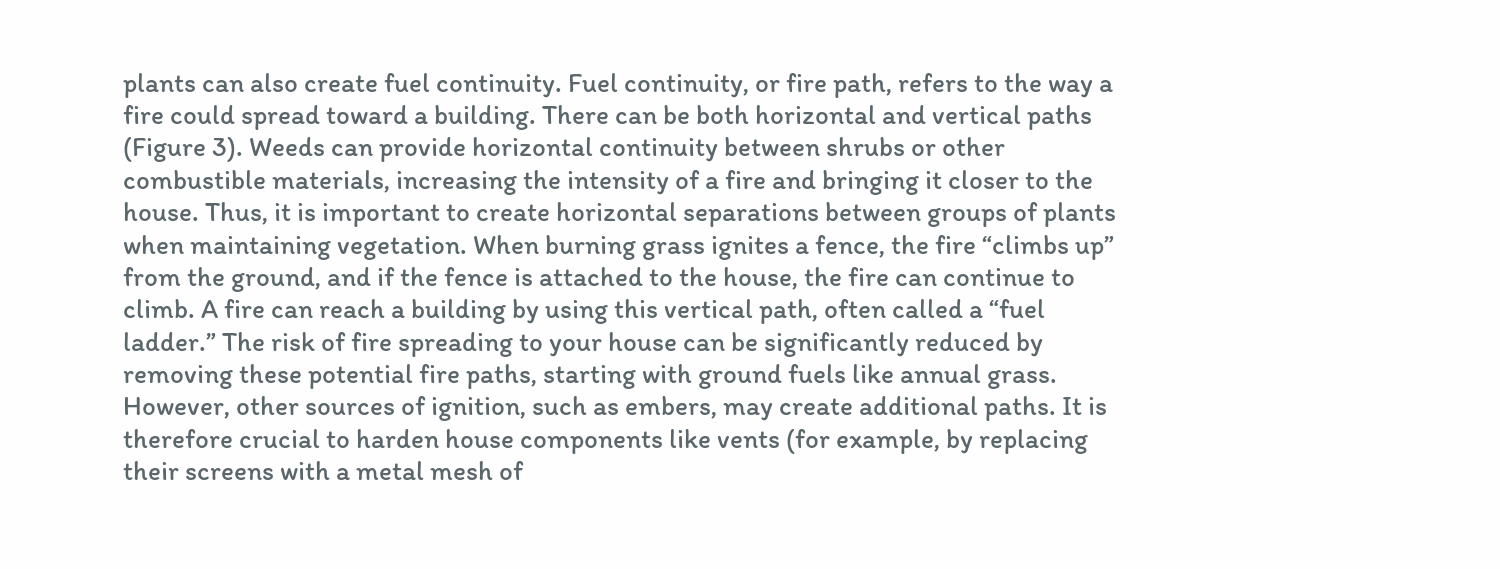plants can also create fuel continuity. Fuel continuity, or fire path, refers to the way a fire could spread toward a building. There can be both horizontal and vertical paths (Figure 3). Weeds can provide horizontal continuity between shrubs or other combustible materials, increasing the intensity of a fire and bringing it closer to the house. Thus, it is important to create horizontal separations between groups of plants when maintaining vegetation. When burning grass ignites a fence, the fire “climbs up” from the ground, and if the fence is attached to the house, the fire can continue to climb. A fire can reach a building by using this vertical path, often called a “fuel ladder.” The risk of fire spreading to your house can be significantly reduced by removing these potential fire paths, starting with ground fuels like annual grass. However, other sources of ignition, such as embers, may create additional paths. It is therefore crucial to harden house components like vents (for example, by replacing their screens with a metal mesh of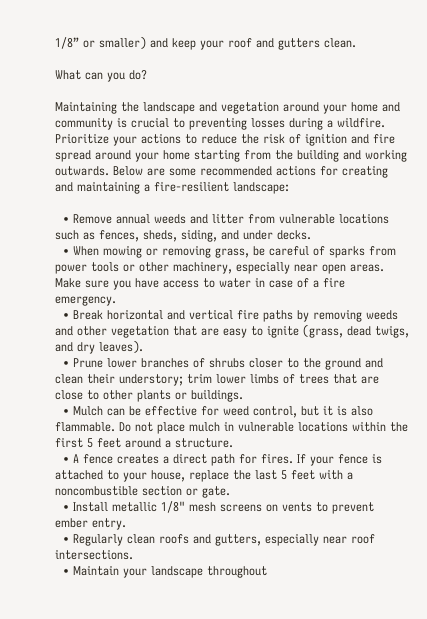1/8” or smaller) and keep your roof and gutters clean.

What can you do?

Maintaining the landscape and vegetation around your home and community is crucial to preventing losses during a wildfire. Prioritize your actions to reduce the risk of ignition and fire spread around your home starting from the building and working outwards. Below are some recommended actions for creating and maintaining a fire-resilient landscape:

  • Remove annual weeds and litter from vulnerable locations such as fences, sheds, siding, and under decks.
  • When mowing or removing grass, be careful of sparks from power tools or other machinery, especially near open areas. Make sure you have access to water in case of a fire emergency.
  • Break horizontal and vertical fire paths by removing weeds and other vegetation that are easy to ignite (grass, dead twigs, and dry leaves).
  • Prune lower branches of shrubs closer to the ground and clean their understory; trim lower limbs of trees that are close to other plants or buildings.
  • Mulch can be effective for weed control, but it is also flammable. Do not place mulch in vulnerable locations within the first 5 feet around a structure.
  • A fence creates a direct path for fires. If your fence is attached to your house, replace the last 5 feet with a noncombustible section or gate.
  • Install metallic 1/8" mesh screens on vents to prevent ember entry.
  • Regularly clean roofs and gutters, especially near roof intersections.
  • Maintain your landscape throughout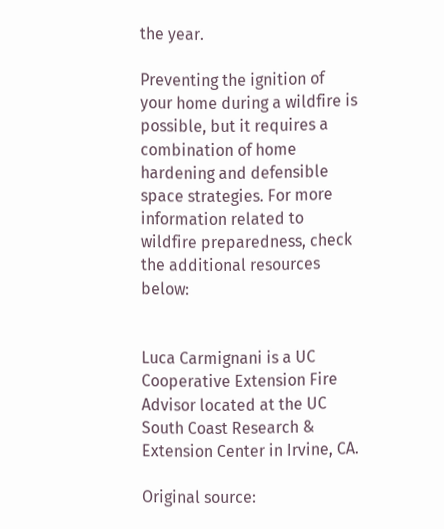the year.

Preventing the ignition of your home during a wildfire is possible, but it requires a combination of home hardening and defensible space strategies. For more information related to wildfire preparedness, check the additional resources below:


Luca Carmignani is a UC Cooperative Extension Fire Advisor located at the UC South Coast Research & Extension Center in Irvine, CA.

Original source: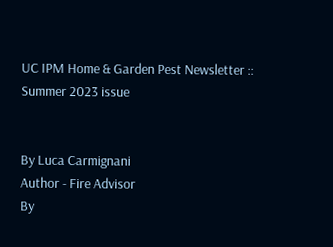UC IPM Home & Garden Pest Newsletter :: Summer 2023 issue


By Luca Carmignani
Author - Fire Advisor
By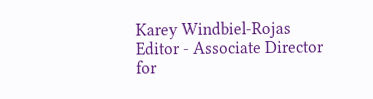Karey Windbiel-Rojas
Editor - Associate Director for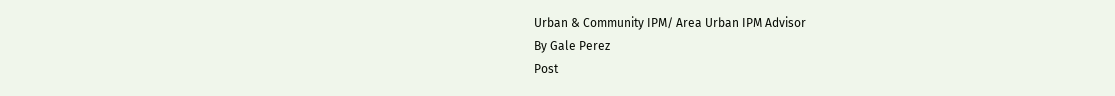Urban & Community IPM/ Area Urban IPM Advisor
By Gale Perez
Post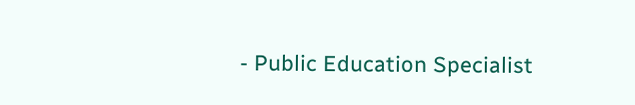- Public Education Specialist